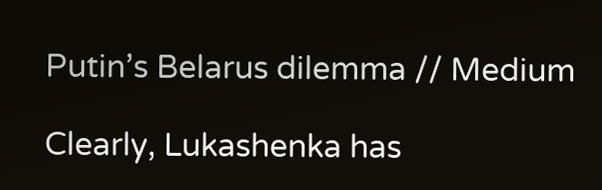Putin’s Belarus dilemma // Medium

Clearly, Lukashenka has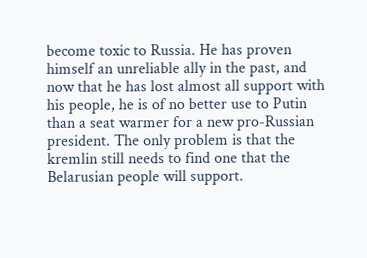become toxic to Russia. He has proven himself an unreliable ally in the past, and now that he has lost almost all support with his people, he is of no better use to Putin than a seat warmer for a new pro-Russian president. The only problem is that the kremlin still needs to find one that the Belarusian people will support.